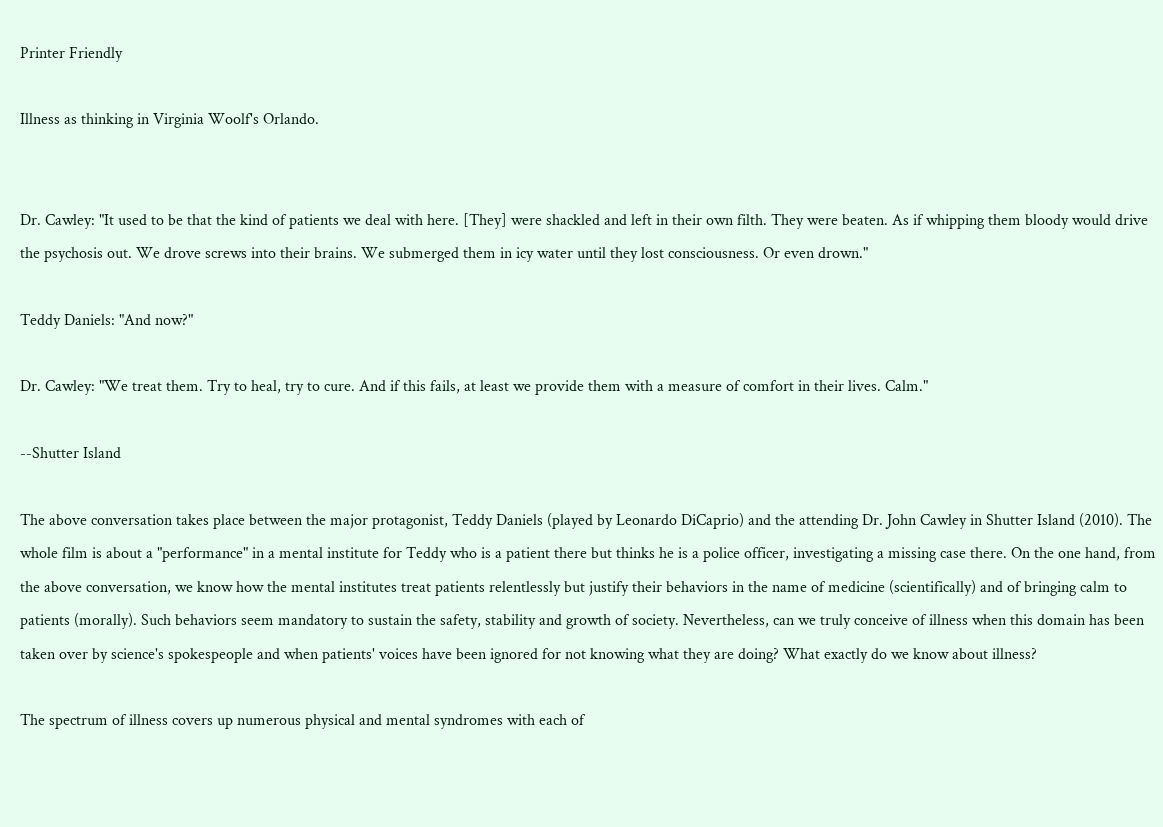Printer Friendly

Illness as thinking in Virginia Woolf's Orlando.


Dr. Cawley: "It used to be that the kind of patients we deal with here. [They] were shackled and left in their own filth. They were beaten. As if whipping them bloody would drive the psychosis out. We drove screws into their brains. We submerged them in icy water until they lost consciousness. Or even drown."

Teddy Daniels: "And now?"

Dr. Cawley: "We treat them. Try to heal, try to cure. And if this fails, at least we provide them with a measure of comfort in their lives. Calm."

--Shutter Island

The above conversation takes place between the major protagonist, Teddy Daniels (played by Leonardo DiCaprio) and the attending Dr. John Cawley in Shutter Island (2010). The whole film is about a "performance" in a mental institute for Teddy who is a patient there but thinks he is a police officer, investigating a missing case there. On the one hand, from the above conversation, we know how the mental institutes treat patients relentlessly but justify their behaviors in the name of medicine (scientifically) and of bringing calm to patients (morally). Such behaviors seem mandatory to sustain the safety, stability and growth of society. Nevertheless, can we truly conceive of illness when this domain has been taken over by science's spokespeople and when patients' voices have been ignored for not knowing what they are doing? What exactly do we know about illness?

The spectrum of illness covers up numerous physical and mental syndromes with each of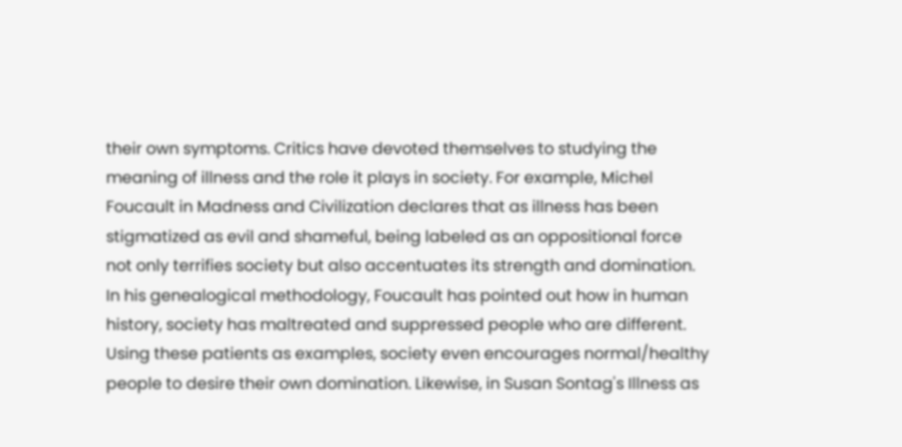their own symptoms. Critics have devoted themselves to studying the meaning of illness and the role it plays in society. For example, Michel Foucault in Madness and Civilization declares that as illness has been stigmatized as evil and shameful, being labeled as an oppositional force not only terrifies society but also accentuates its strength and domination. In his genealogical methodology, Foucault has pointed out how in human history, society has maltreated and suppressed people who are different. Using these patients as examples, society even encourages normal/healthy people to desire their own domination. Likewise, in Susan Sontag's Illness as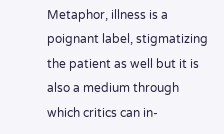Metaphor, illness is a poignant label, stigmatizing the patient as well but it is also a medium through which critics can in-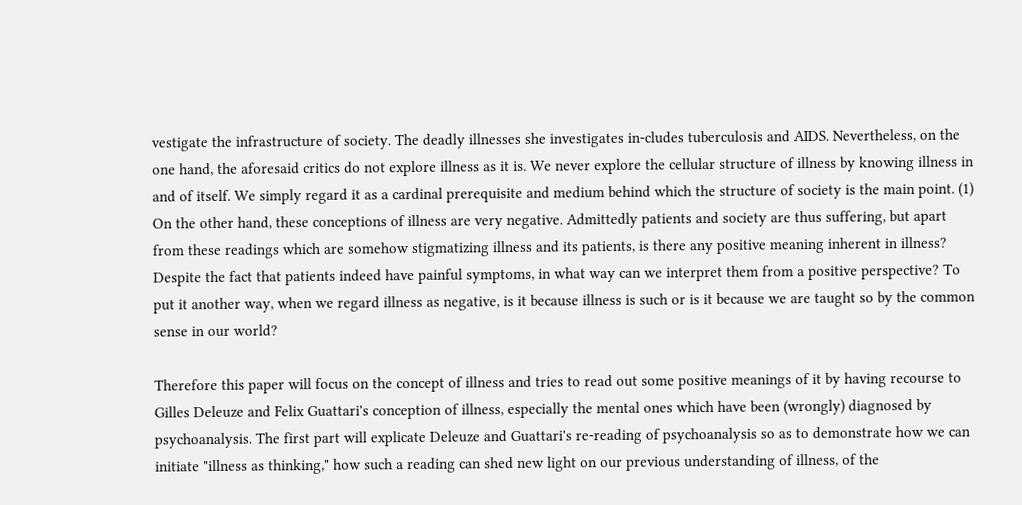vestigate the infrastructure of society. The deadly illnesses she investigates in-cludes tuberculosis and AIDS. Nevertheless, on the one hand, the aforesaid critics do not explore illness as it is. We never explore the cellular structure of illness by knowing illness in and of itself. We simply regard it as a cardinal prerequisite and medium behind which the structure of society is the main point. (1) On the other hand, these conceptions of illness are very negative. Admittedly patients and society are thus suffering, but apart from these readings which are somehow stigmatizing illness and its patients, is there any positive meaning inherent in illness? Despite the fact that patients indeed have painful symptoms, in what way can we interpret them from a positive perspective? To put it another way, when we regard illness as negative, is it because illness is such or is it because we are taught so by the common sense in our world?

Therefore this paper will focus on the concept of illness and tries to read out some positive meanings of it by having recourse to Gilles Deleuze and Felix Guattari's conception of illness, especially the mental ones which have been (wrongly) diagnosed by psychoanalysis. The first part will explicate Deleuze and Guattari's re-reading of psychoanalysis so as to demonstrate how we can initiate "illness as thinking," how such a reading can shed new light on our previous understanding of illness, of the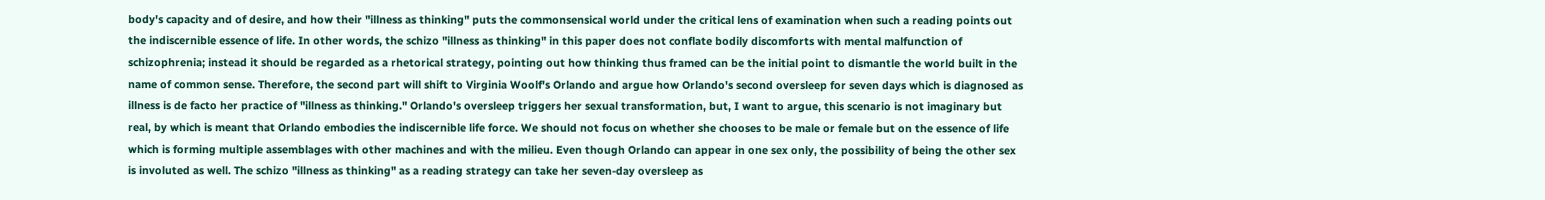body's capacity and of desire, and how their "illness as thinking" puts the commonsensical world under the critical lens of examination when such a reading points out the indiscernible essence of life. In other words, the schizo "illness as thinking" in this paper does not conflate bodily discomforts with mental malfunction of schizophrenia; instead it should be regarded as a rhetorical strategy, pointing out how thinking thus framed can be the initial point to dismantle the world built in the name of common sense. Therefore, the second part will shift to Virginia Woolf's Orlando and argue how Orlando's second oversleep for seven days which is diagnosed as illness is de facto her practice of "illness as thinking." Orlando's oversleep triggers her sexual transformation, but, I want to argue, this scenario is not imaginary but real, by which is meant that Orlando embodies the indiscernible life force. We should not focus on whether she chooses to be male or female but on the essence of life which is forming multiple assemblages with other machines and with the milieu. Even though Orlando can appear in one sex only, the possibility of being the other sex is involuted as well. The schizo "illness as thinking" as a reading strategy can take her seven-day oversleep as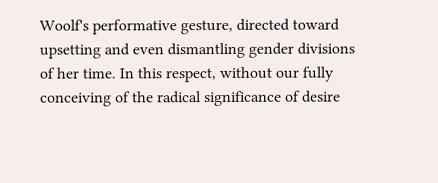Woolf's performative gesture, directed toward upsetting and even dismantling gender divisions of her time. In this respect, without our fully conceiving of the radical significance of desire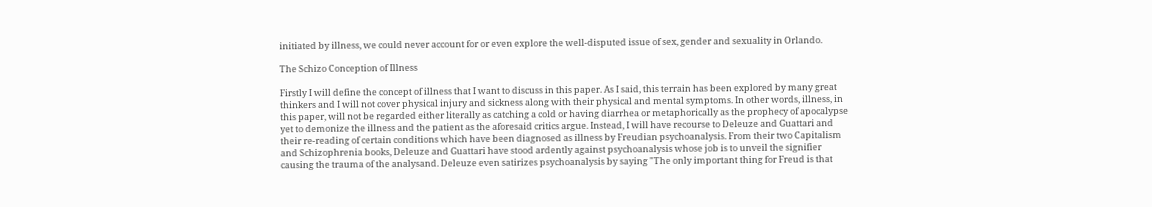initiated by illness, we could never account for or even explore the well-disputed issue of sex, gender and sexuality in Orlando.

The Schizo Conception of Illness

Firstly I will define the concept of illness that I want to discuss in this paper. As I said, this terrain has been explored by many great thinkers and I will not cover physical injury and sickness along with their physical and mental symptoms. In other words, illness, in this paper, will not be regarded either literally as catching a cold or having diarrhea or metaphorically as the prophecy of apocalypse yet to demonize the illness and the patient as the aforesaid critics argue. Instead, I will have recourse to Deleuze and Guattari and their re-reading of certain conditions which have been diagnosed as illness by Freudian psychoanalysis. From their two Capitalism and Schizophrenia books, Deleuze and Guattari have stood ardently against psychoanalysis whose job is to unveil the signifier causing the trauma of the analysand. Deleuze even satirizes psychoanalysis by saying "The only important thing for Freud is that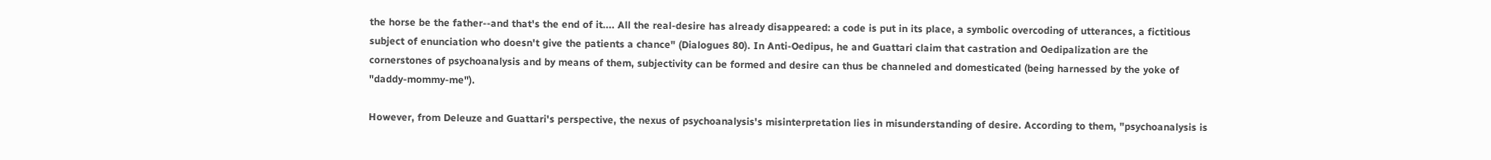the horse be the father--and that's the end of it.... All the real-desire has already disappeared: a code is put in its place, a symbolic overcoding of utterances, a fictitious subject of enunciation who doesn't give the patients a chance" (Dialogues 80). In Anti-Oedipus, he and Guattari claim that castration and Oedipalization are the cornerstones of psychoanalysis and by means of them, subjectivity can be formed and desire can thus be channeled and domesticated (being harnessed by the yoke of "daddy-mommy-me").

However, from Deleuze and Guattari's perspective, the nexus of psychoanalysis's misinterpretation lies in misunderstanding of desire. According to them, "psychoanalysis is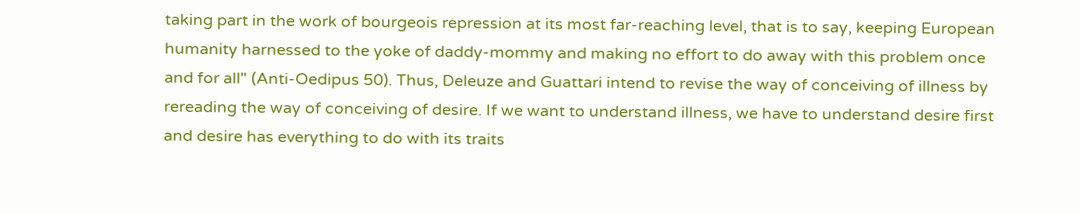taking part in the work of bourgeois repression at its most far-reaching level, that is to say, keeping European humanity harnessed to the yoke of daddy-mommy and making no effort to do away with this problem once and for all" (Anti-Oedipus 50). Thus, Deleuze and Guattari intend to revise the way of conceiving of illness by rereading the way of conceiving of desire. If we want to understand illness, we have to understand desire first and desire has everything to do with its traits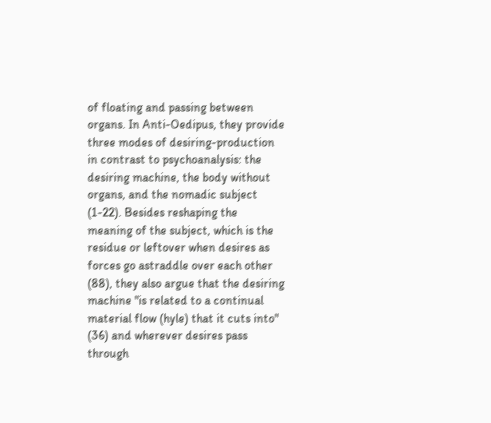of floating and passing between organs. In Anti-Oedipus, they provide three modes of desiring-production in contrast to psychoanalysis: the desiring machine, the body without organs, and the nomadic subject (1-22). Besides reshaping the meaning of the subject, which is the residue or leftover when desires as forces go astraddle over each other (88), they also argue that the desiring machine "is related to a continual material flow (hyle) that it cuts into" (36) and wherever desires pass through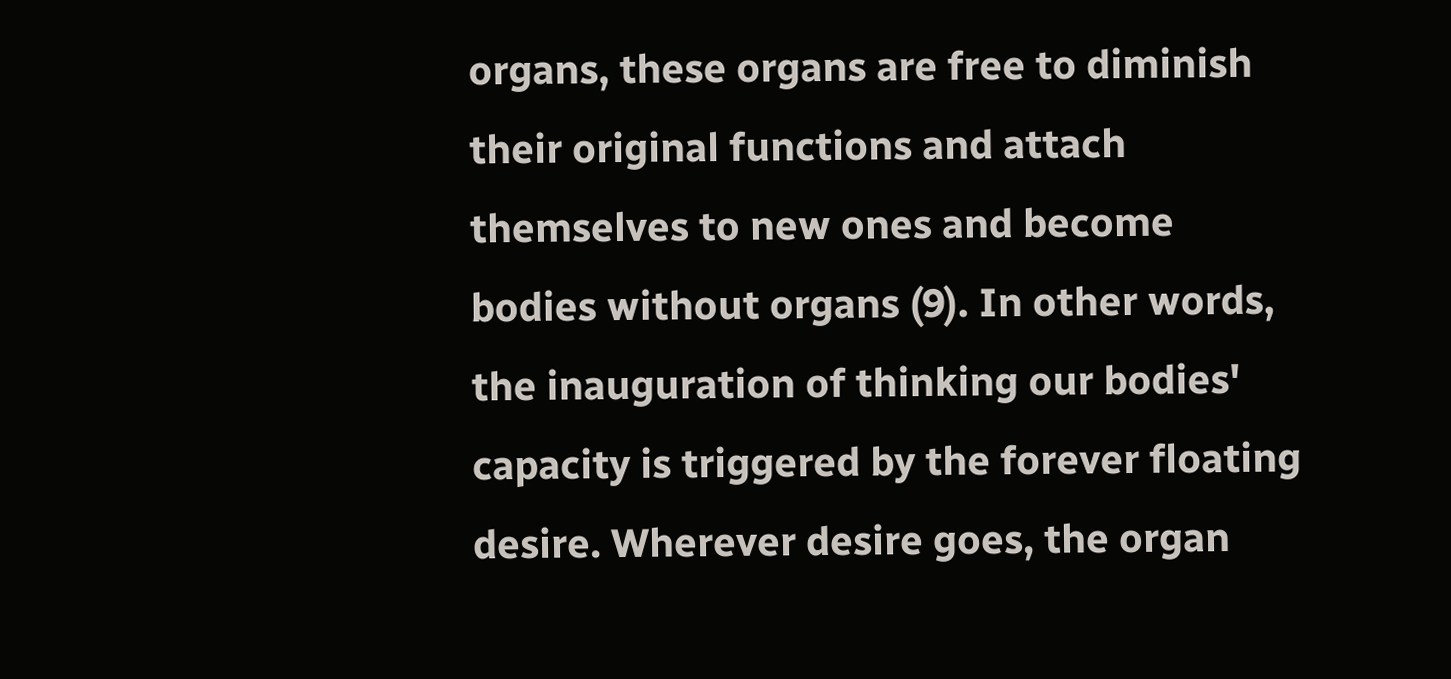organs, these organs are free to diminish their original functions and attach themselves to new ones and become bodies without organs (9). In other words, the inauguration of thinking our bodies' capacity is triggered by the forever floating desire. Wherever desire goes, the organ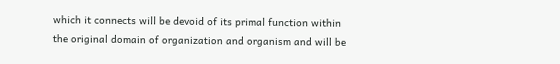which it connects will be devoid of its primal function within the original domain of organization and organism and will be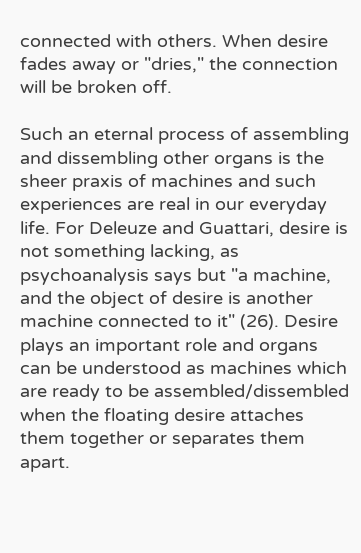connected with others. When desire fades away or "dries," the connection will be broken off.

Such an eternal process of assembling and dissembling other organs is the sheer praxis of machines and such experiences are real in our everyday life. For Deleuze and Guattari, desire is not something lacking, as psychoanalysis says but "a machine, and the object of desire is another machine connected to it" (26). Desire plays an important role and organs can be understood as machines which are ready to be assembled/dissembled when the floating desire attaches them together or separates them apart.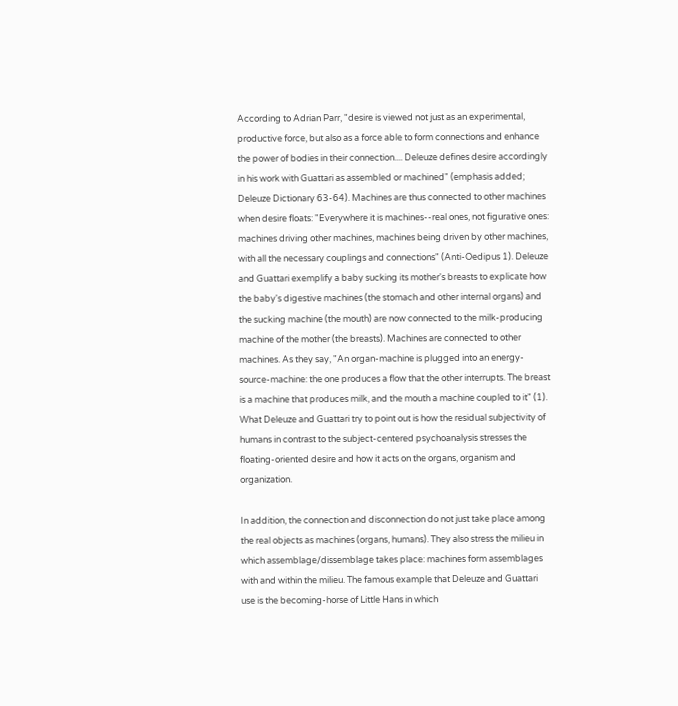According to Adrian Parr, "desire is viewed not just as an experimental, productive force, but also as a force able to form connections and enhance the power of bodies in their connection.... Deleuze defines desire accordingly in his work with Guattari as assembled or machined" (emphasis added; Deleuze Dictionary 63-64). Machines are thus connected to other machines when desire floats: "Everywhere it is machines--real ones, not figurative ones: machines driving other machines, machines being driven by other machines, with all the necessary couplings and connections" (Anti-Oedipus 1). Deleuze and Guattari exemplify a baby sucking its mother's breasts to explicate how the baby's digestive machines (the stomach and other internal organs) and the sucking machine (the mouth) are now connected to the milk-producing machine of the mother (the breasts). Machines are connected to other machines. As they say, "An organ-machine is plugged into an energy-source-machine: the one produces a flow that the other interrupts. The breast is a machine that produces milk, and the mouth a machine coupled to it" (1). What Deleuze and Guattari try to point out is how the residual subjectivity of humans in contrast to the subject-centered psychoanalysis stresses the floating-oriented desire and how it acts on the organs, organism and organization.

In addition, the connection and disconnection do not just take place among the real objects as machines (organs, humans). They also stress the milieu in which assemblage/dissemblage takes place: machines form assemblages with and within the milieu. The famous example that Deleuze and Guattari use is the becoming-horse of Little Hans in which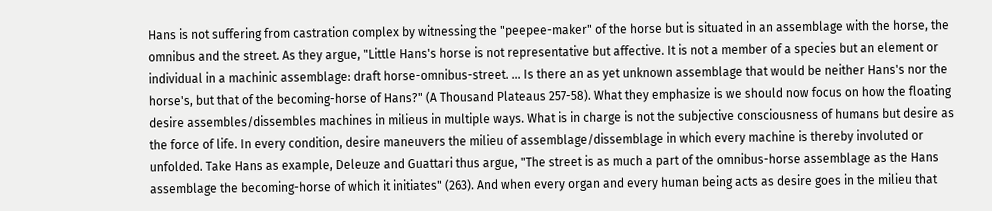Hans is not suffering from castration complex by witnessing the "peepee-maker" of the horse but is situated in an assemblage with the horse, the omnibus and the street. As they argue, "Little Hans's horse is not representative but affective. It is not a member of a species but an element or individual in a machinic assemblage: draft horse-omnibus-street. ... Is there an as yet unknown assemblage that would be neither Hans's nor the horse's, but that of the becoming-horse of Hans?" (A Thousand Plateaus 257-58). What they emphasize is we should now focus on how the floating desire assembles/dissembles machines in milieus in multiple ways. What is in charge is not the subjective consciousness of humans but desire as the force of life. In every condition, desire maneuvers the milieu of assemblage/dissemblage in which every machine is thereby involuted or unfolded. Take Hans as example, Deleuze and Guattari thus argue, "The street is as much a part of the omnibus-horse assemblage as the Hans assemblage the becoming-horse of which it initiates" (263). And when every organ and every human being acts as desire goes in the milieu that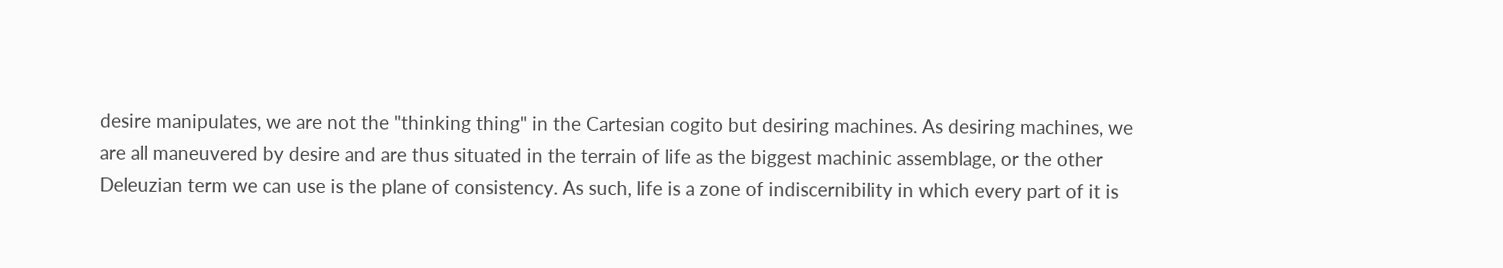desire manipulates, we are not the "thinking thing" in the Cartesian cogito but desiring machines. As desiring machines, we are all maneuvered by desire and are thus situated in the terrain of life as the biggest machinic assemblage, or the other Deleuzian term we can use is the plane of consistency. As such, life is a zone of indiscernibility in which every part of it is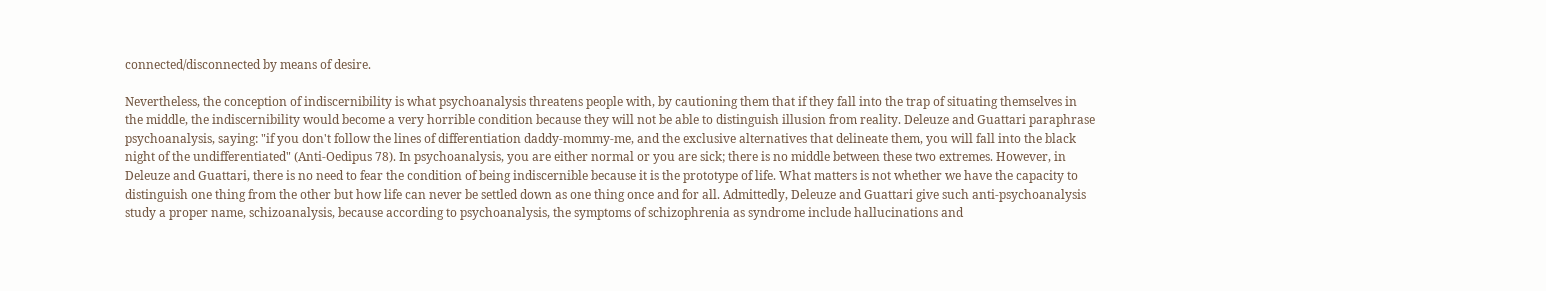connected/disconnected by means of desire.

Nevertheless, the conception of indiscernibility is what psychoanalysis threatens people with, by cautioning them that if they fall into the trap of situating themselves in the middle, the indiscernibility would become a very horrible condition because they will not be able to distinguish illusion from reality. Deleuze and Guattari paraphrase psychoanalysis, saying: "if you don't follow the lines of differentiation daddy-mommy-me, and the exclusive alternatives that delineate them, you will fall into the black night of the undifferentiated" (Anti-Oedipus 78). In psychoanalysis, you are either normal or you are sick; there is no middle between these two extremes. However, in Deleuze and Guattari, there is no need to fear the condition of being indiscernible because it is the prototype of life. What matters is not whether we have the capacity to distinguish one thing from the other but how life can never be settled down as one thing once and for all. Admittedly, Deleuze and Guattari give such anti-psychoanalysis study a proper name, schizoanalysis, because according to psychoanalysis, the symptoms of schizophrenia as syndrome include hallucinations and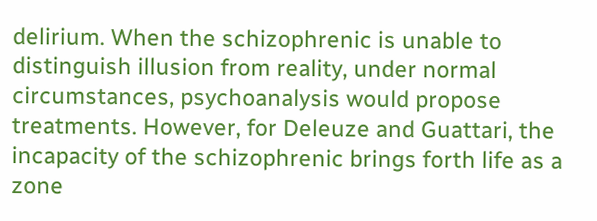delirium. When the schizophrenic is unable to distinguish illusion from reality, under normal circumstances, psychoanalysis would propose treatments. However, for Deleuze and Guattari, the incapacity of the schizophrenic brings forth life as a zone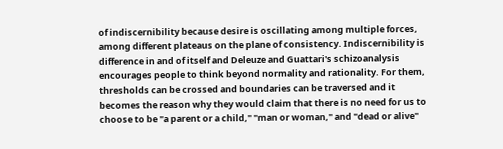of indiscernibility because desire is oscillating among multiple forces, among different plateaus on the plane of consistency. Indiscernibility is difference in and of itself and Deleuze and Guattari's schizoanalysis encourages people to think beyond normality and rationality. For them, thresholds can be crossed and boundaries can be traversed and it becomes the reason why they would claim that there is no need for us to choose to be "a parent or a child," "man or woman," and "dead or alive"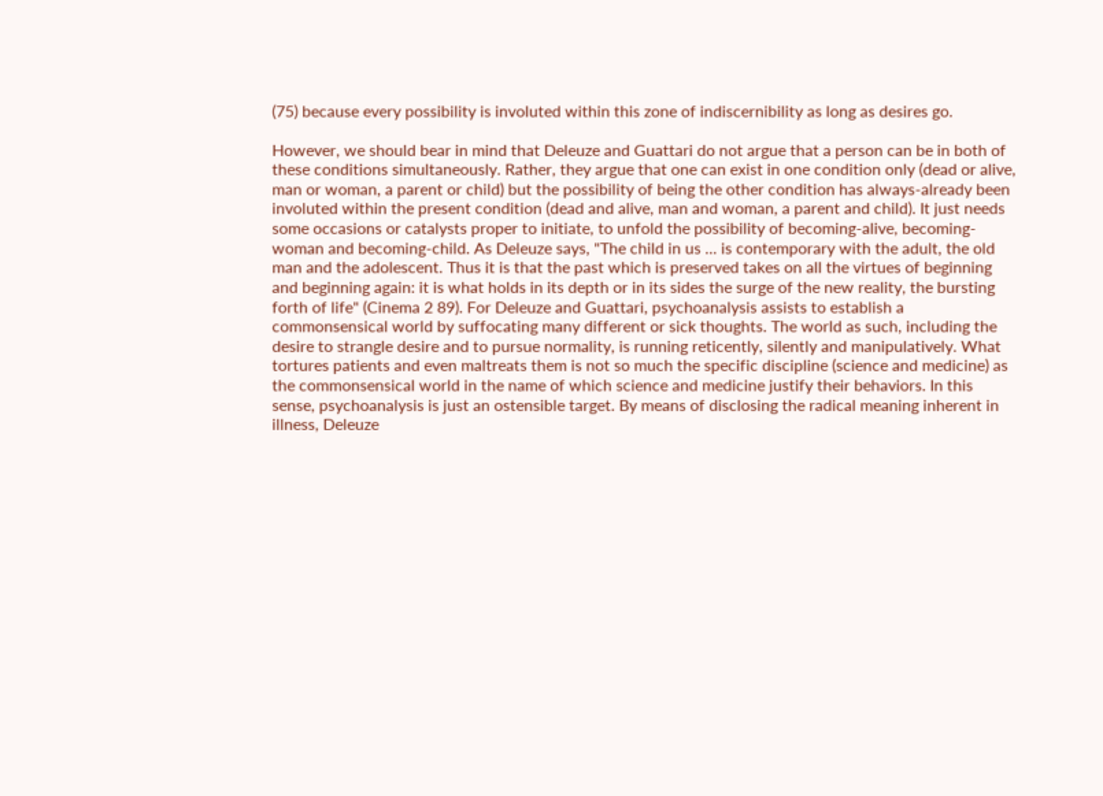(75) because every possibility is involuted within this zone of indiscernibility as long as desires go.

However, we should bear in mind that Deleuze and Guattari do not argue that a person can be in both of these conditions simultaneously. Rather, they argue that one can exist in one condition only (dead or alive, man or woman, a parent or child) but the possibility of being the other condition has always-already been involuted within the present condition (dead and alive, man and woman, a parent and child). It just needs some occasions or catalysts proper to initiate, to unfold the possibility of becoming-alive, becoming-woman and becoming-child. As Deleuze says, "The child in us ... is contemporary with the adult, the old man and the adolescent. Thus it is that the past which is preserved takes on all the virtues of beginning and beginning again: it is what holds in its depth or in its sides the surge of the new reality, the bursting forth of life" (Cinema 2 89). For Deleuze and Guattari, psychoanalysis assists to establish a commonsensical world by suffocating many different or sick thoughts. The world as such, including the desire to strangle desire and to pursue normality, is running reticently, silently and manipulatively. What tortures patients and even maltreats them is not so much the specific discipline (science and medicine) as the commonsensical world in the name of which science and medicine justify their behaviors. In this sense, psychoanalysis is just an ostensible target. By means of disclosing the radical meaning inherent in illness, Deleuze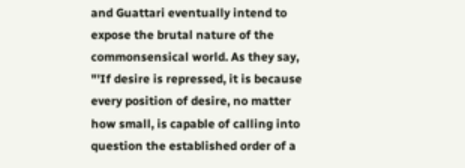and Guattari eventually intend to expose the brutal nature of the commonsensical world. As they say, "'If desire is repressed, it is because every position of desire, no matter how small, is capable of calling into question the established order of a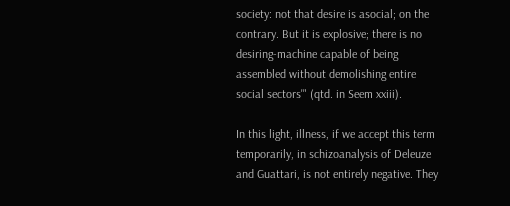society: not that desire is asocial; on the contrary. But it is explosive; there is no desiring-machine capable of being assembled without demolishing entire social sectors'" (qtd. in Seem xxiii).

In this light, illness, if we accept this term temporarily, in schizoanalysis of Deleuze and Guattari, is not entirely negative. They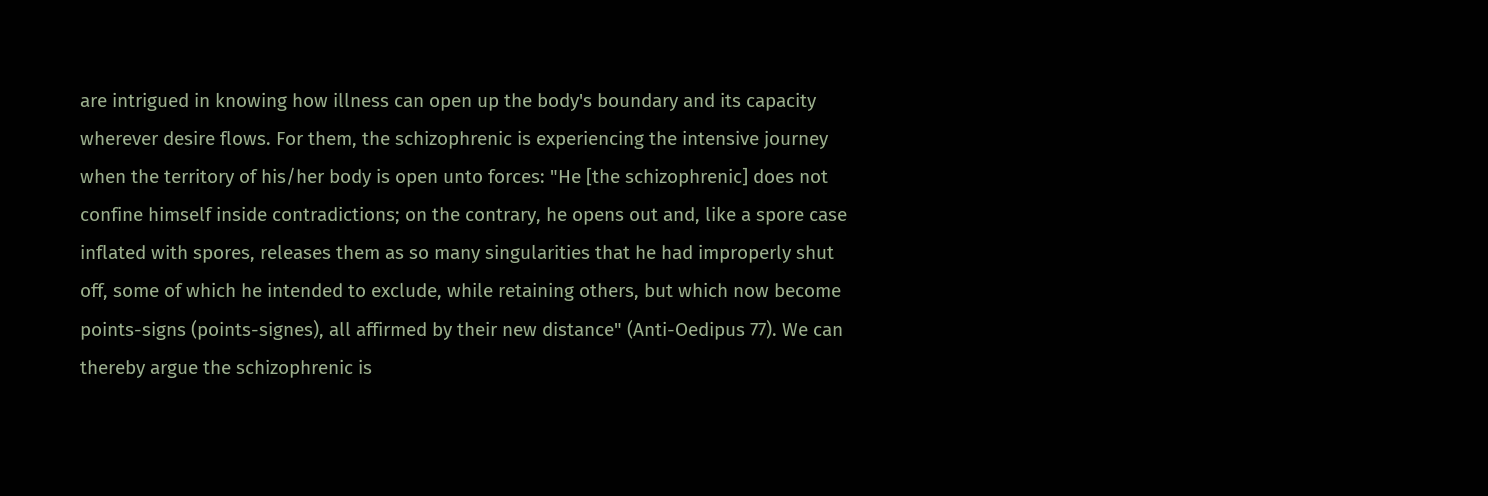are intrigued in knowing how illness can open up the body's boundary and its capacity wherever desire flows. For them, the schizophrenic is experiencing the intensive journey when the territory of his/her body is open unto forces: "He [the schizophrenic] does not confine himself inside contradictions; on the contrary, he opens out and, like a spore case inflated with spores, releases them as so many singularities that he had improperly shut off, some of which he intended to exclude, while retaining others, but which now become points-signs (points-signes), all affirmed by their new distance" (Anti-Oedipus 77). We can thereby argue the schizophrenic is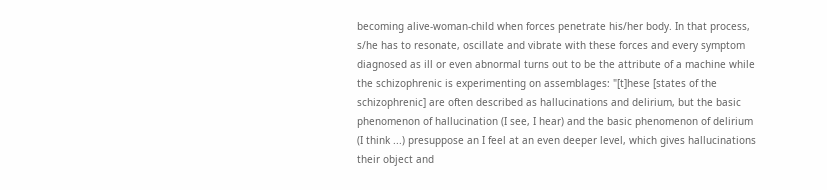becoming alive-woman-child when forces penetrate his/her body. In that process, s/he has to resonate, oscillate and vibrate with these forces and every symptom diagnosed as ill or even abnormal turns out to be the attribute of a machine while the schizophrenic is experimenting on assemblages: "[t]hese [states of the schizophrenic] are often described as hallucinations and delirium, but the basic phenomenon of hallucination (I see, I hear) and the basic phenomenon of delirium (I think ...) presuppose an I feel at an even deeper level, which gives hallucinations their object and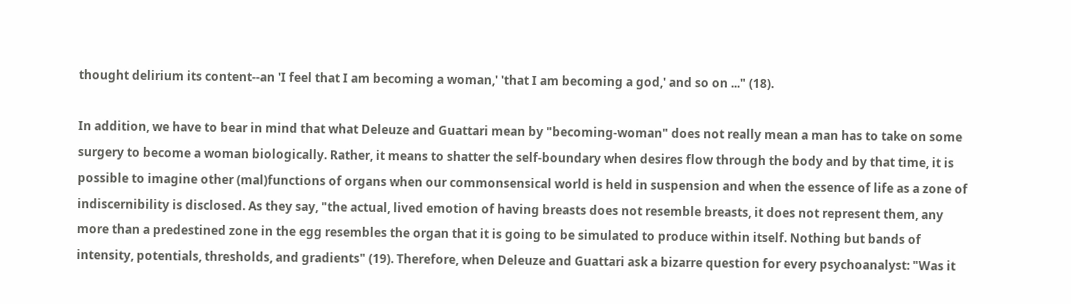thought delirium its content--an 'I feel that I am becoming a woman,' 'that I am becoming a god,' and so on ..." (18).

In addition, we have to bear in mind that what Deleuze and Guattari mean by "becoming-woman" does not really mean a man has to take on some surgery to become a woman biologically. Rather, it means to shatter the self-boundary when desires flow through the body and by that time, it is possible to imagine other (mal)functions of organs when our commonsensical world is held in suspension and when the essence of life as a zone of indiscernibility is disclosed. As they say, "the actual, lived emotion of having breasts does not resemble breasts, it does not represent them, any more than a predestined zone in the egg resembles the organ that it is going to be simulated to produce within itself. Nothing but bands of intensity, potentials, thresholds, and gradients" (19). Therefore, when Deleuze and Guattari ask a bizarre question for every psychoanalyst: "Was it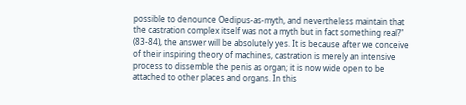possible to denounce Oedipus-as-myth, and nevertheless maintain that the castration complex itself was not a myth but in fact something real?" (83-84), the answer will be absolutely yes. It is because after we conceive of their inspiring theory of machines, castration is merely an intensive process to dissemble the penis as organ; it is now wide open to be attached to other places and organs. In this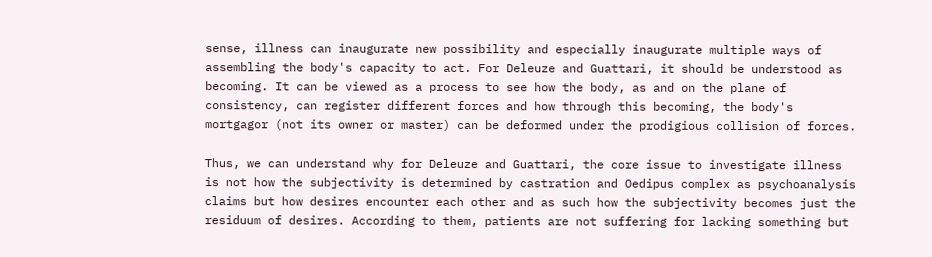sense, illness can inaugurate new possibility and especially inaugurate multiple ways of assembling the body's capacity to act. For Deleuze and Guattari, it should be understood as becoming. It can be viewed as a process to see how the body, as and on the plane of consistency, can register different forces and how through this becoming, the body's mortgagor (not its owner or master) can be deformed under the prodigious collision of forces.

Thus, we can understand why for Deleuze and Guattari, the core issue to investigate illness is not how the subjectivity is determined by castration and Oedipus complex as psychoanalysis claims but how desires encounter each other and as such how the subjectivity becomes just the residuum of desires. According to them, patients are not suffering for lacking something but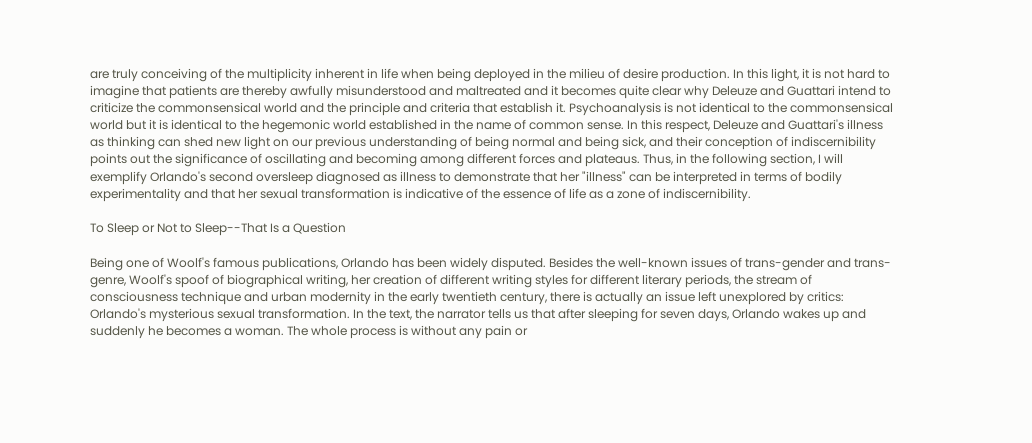are truly conceiving of the multiplicity inherent in life when being deployed in the milieu of desire production. In this light, it is not hard to imagine that patients are thereby awfully misunderstood and maltreated and it becomes quite clear why Deleuze and Guattari intend to criticize the commonsensical world and the principle and criteria that establish it. Psychoanalysis is not identical to the commonsensical world but it is identical to the hegemonic world established in the name of common sense. In this respect, Deleuze and Guattari's illness as thinking can shed new light on our previous understanding of being normal and being sick, and their conception of indiscernibility points out the significance of oscillating and becoming among different forces and plateaus. Thus, in the following section, I will exemplify Orlando's second oversleep diagnosed as illness to demonstrate that her "illness" can be interpreted in terms of bodily experimentality and that her sexual transformation is indicative of the essence of life as a zone of indiscernibility.

To Sleep or Not to Sleep--That Is a Question

Being one of Woolf's famous publications, Orlando has been widely disputed. Besides the well-known issues of trans-gender and trans-genre, Woolf's spoof of biographical writing, her creation of different writing styles for different literary periods, the stream of consciousness technique and urban modernity in the early twentieth century, there is actually an issue left unexplored by critics: Orlando's mysterious sexual transformation. In the text, the narrator tells us that after sleeping for seven days, Orlando wakes up and suddenly he becomes a woman. The whole process is without any pain or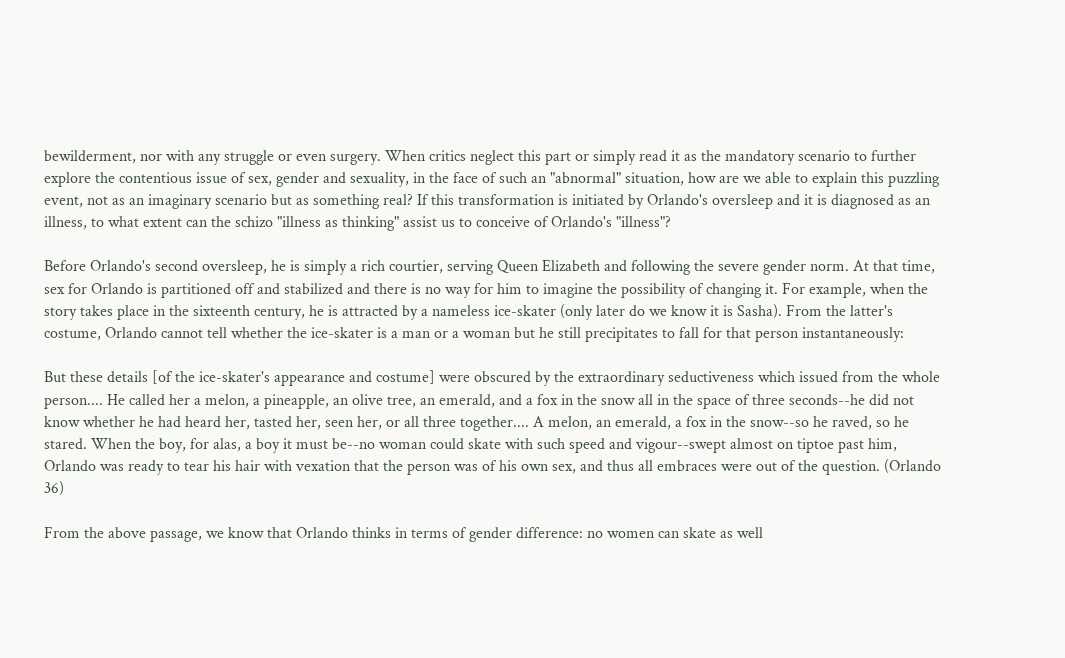bewilderment, nor with any struggle or even surgery. When critics neglect this part or simply read it as the mandatory scenario to further explore the contentious issue of sex, gender and sexuality, in the face of such an "abnormal" situation, how are we able to explain this puzzling event, not as an imaginary scenario but as something real? If this transformation is initiated by Orlando's oversleep and it is diagnosed as an illness, to what extent can the schizo "illness as thinking" assist us to conceive of Orlando's "illness"?

Before Orlando's second oversleep, he is simply a rich courtier, serving Queen Elizabeth and following the severe gender norm. At that time, sex for Orlando is partitioned off and stabilized and there is no way for him to imagine the possibility of changing it. For example, when the story takes place in the sixteenth century, he is attracted by a nameless ice-skater (only later do we know it is Sasha). From the latter's costume, Orlando cannot tell whether the ice-skater is a man or a woman but he still precipitates to fall for that person instantaneously:

But these details [of the ice-skater's appearance and costume] were obscured by the extraordinary seductiveness which issued from the whole person.... He called her a melon, a pineapple, an olive tree, an emerald, and a fox in the snow all in the space of three seconds--he did not know whether he had heard her, tasted her, seen her, or all three together.... A melon, an emerald, a fox in the snow--so he raved, so he stared. When the boy, for alas, a boy it must be--no woman could skate with such speed and vigour--swept almost on tiptoe past him, Orlando was ready to tear his hair with vexation that the person was of his own sex, and thus all embraces were out of the question. (Orlando 36)

From the above passage, we know that Orlando thinks in terms of gender difference: no women can skate as well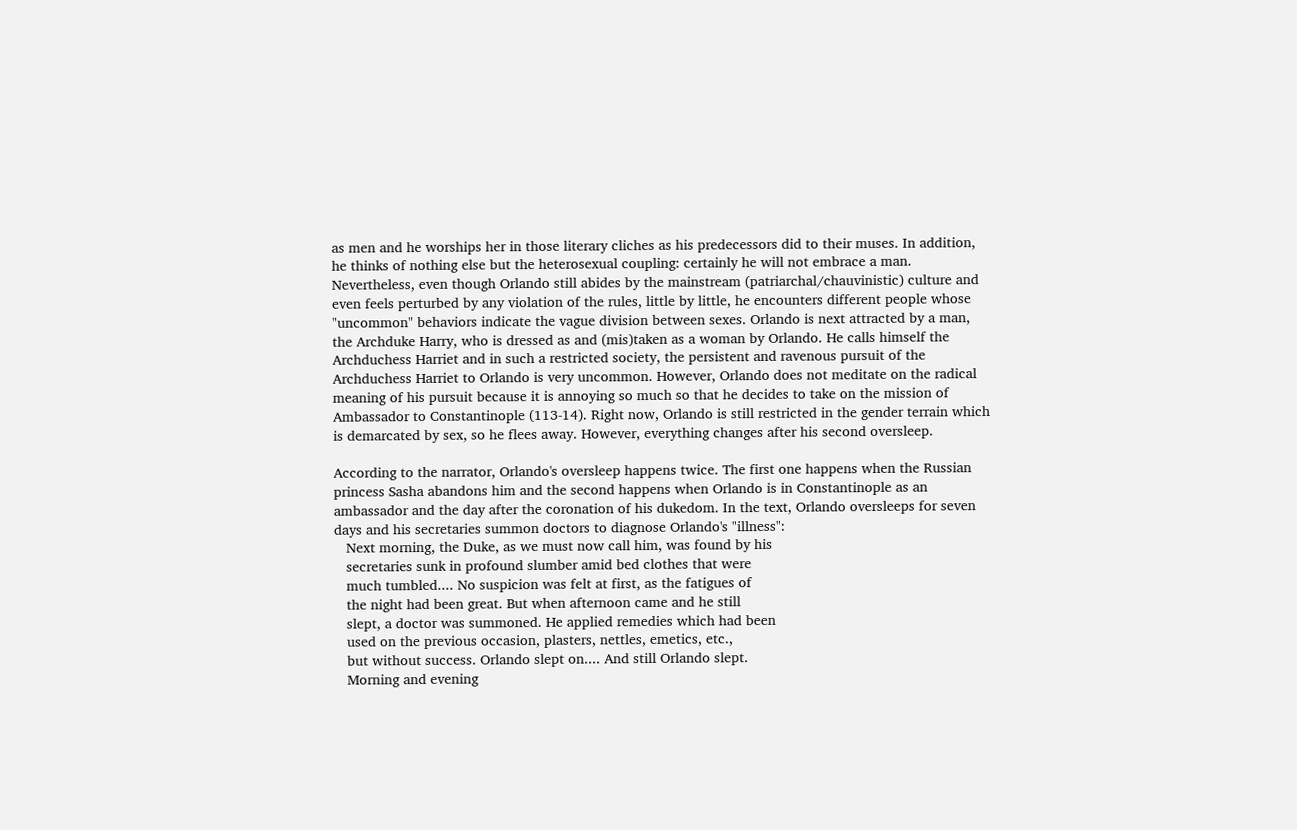as men and he worships her in those literary cliches as his predecessors did to their muses. In addition, he thinks of nothing else but the heterosexual coupling: certainly he will not embrace a man. Nevertheless, even though Orlando still abides by the mainstream (patriarchal/chauvinistic) culture and even feels perturbed by any violation of the rules, little by little, he encounters different people whose "uncommon" behaviors indicate the vague division between sexes. Orlando is next attracted by a man, the Archduke Harry, who is dressed as and (mis)taken as a woman by Orlando. He calls himself the Archduchess Harriet and in such a restricted society, the persistent and ravenous pursuit of the Archduchess Harriet to Orlando is very uncommon. However, Orlando does not meditate on the radical meaning of his pursuit because it is annoying so much so that he decides to take on the mission of Ambassador to Constantinople (113-14). Right now, Orlando is still restricted in the gender terrain which is demarcated by sex, so he flees away. However, everything changes after his second oversleep.

According to the narrator, Orlando's oversleep happens twice. The first one happens when the Russian princess Sasha abandons him and the second happens when Orlando is in Constantinople as an ambassador and the day after the coronation of his dukedom. In the text, Orlando oversleeps for seven days and his secretaries summon doctors to diagnose Orlando's "illness":
   Next morning, the Duke, as we must now call him, was found by his
   secretaries sunk in profound slumber amid bed clothes that were
   much tumbled.... No suspicion was felt at first, as the fatigues of
   the night had been great. But when afternoon came and he still
   slept, a doctor was summoned. He applied remedies which had been
   used on the previous occasion, plasters, nettles, emetics, etc.,
   but without success. Orlando slept on.... And still Orlando slept.
   Morning and evening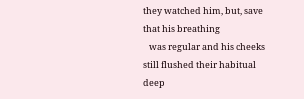they watched him, but, save that his breathing
   was regular and his cheeks still flushed their habitual deep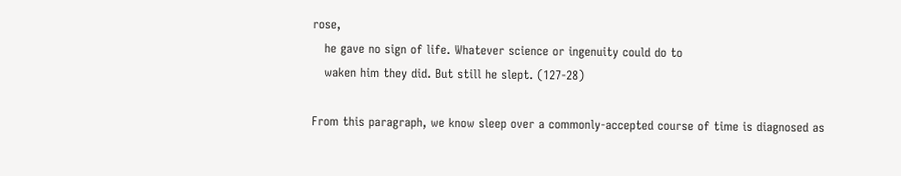rose,
   he gave no sign of life. Whatever science or ingenuity could do to
   waken him they did. But still he slept. (127-28)

From this paragraph, we know sleep over a commonly-accepted course of time is diagnosed as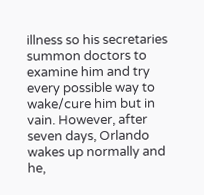illness so his secretaries summon doctors to examine him and try every possible way to wake/cure him but in vain. However, after seven days, Orlando wakes up normally and he,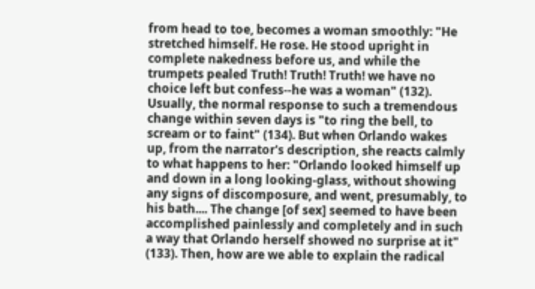from head to toe, becomes a woman smoothly: "He stretched himself. He rose. He stood upright in complete nakedness before us, and while the trumpets pealed Truth! Truth! Truth! we have no choice left but confess--he was a woman" (132). Usually, the normal response to such a tremendous change within seven days is "to ring the bell, to scream or to faint" (134). But when Orlando wakes up, from the narrator's description, she reacts calmly to what happens to her: "Orlando looked himself up and down in a long looking-glass, without showing any signs of discomposure, and went, presumably, to his bath.... The change [of sex] seemed to have been accomplished painlessly and completely and in such a way that Orlando herself showed no surprise at it" (133). Then, how are we able to explain the radical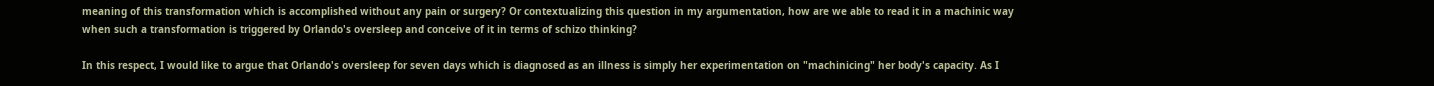meaning of this transformation which is accomplished without any pain or surgery? Or contextualizing this question in my argumentation, how are we able to read it in a machinic way when such a transformation is triggered by Orlando's oversleep and conceive of it in terms of schizo thinking?

In this respect, I would like to argue that Orlando's oversleep for seven days which is diagnosed as an illness is simply her experimentation on "machinicing" her body's capacity. As I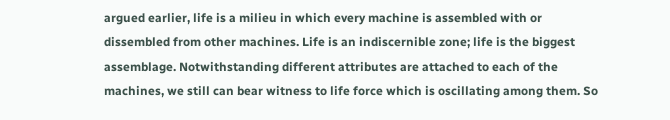argued earlier, life is a milieu in which every machine is assembled with or dissembled from other machines. Life is an indiscernible zone; life is the biggest assemblage. Notwithstanding different attributes are attached to each of the machines, we still can bear witness to life force which is oscillating among them. So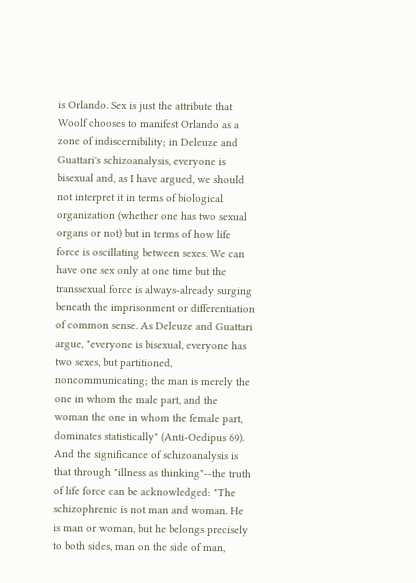is Orlando. Sex is just the attribute that Woolf chooses to manifest Orlando as a zone of indiscernibility; in Deleuze and Guattari's schizoanalysis, everyone is bisexual and, as I have argued, we should not interpret it in terms of biological organization (whether one has two sexual organs or not) but in terms of how life force is oscillating between sexes. We can have one sex only at one time but the transsexual force is always-already surging beneath the imprisonment or differentiation of common sense. As Deleuze and Guattari argue, "everyone is bisexual, everyone has two sexes, but partitioned, noncommunicating; the man is merely the one in whom the male part, and the woman the one in whom the female part, dominates statistically" (Anti-Oedipus 69). And the significance of schizoanalysis is that through "illness as thinking"--the truth of life force can be acknowledged: "The schizophrenic is not man and woman. He is man or woman, but he belongs precisely to both sides, man on the side of man,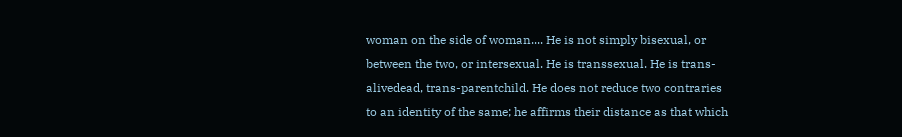woman on the side of woman.... He is not simply bisexual, or between the two, or intersexual. He is transsexual. He is trans-alivedead, trans-parentchild. He does not reduce two contraries to an identity of the same; he affirms their distance as that which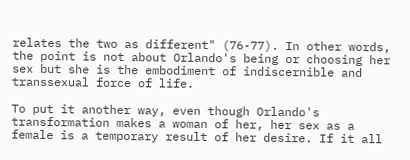relates the two as different" (76-77). In other words, the point is not about Orlando's being or choosing her sex but she is the embodiment of indiscernible and transsexual force of life.

To put it another way, even though Orlando's transformation makes a woman of her, her sex as a female is a temporary result of her desire. If it all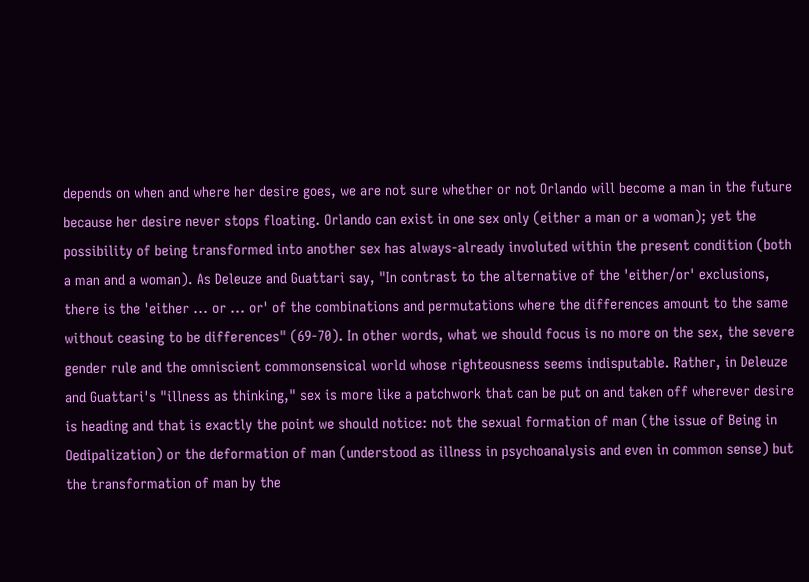depends on when and where her desire goes, we are not sure whether or not Orlando will become a man in the future because her desire never stops floating. Orlando can exist in one sex only (either a man or a woman); yet the possibility of being transformed into another sex has always-already involuted within the present condition (both a man and a woman). As Deleuze and Guattari say, "In contrast to the alternative of the 'either/or' exclusions, there is the 'either ... or ... or' of the combinations and permutations where the differences amount to the same without ceasing to be differences" (69-70). In other words, what we should focus is no more on the sex, the severe gender rule and the omniscient commonsensical world whose righteousness seems indisputable. Rather, in Deleuze and Guattari's "illness as thinking," sex is more like a patchwork that can be put on and taken off wherever desire is heading and that is exactly the point we should notice: not the sexual formation of man (the issue of Being in Oedipalization) or the deformation of man (understood as illness in psychoanalysis and even in common sense) but the transformation of man by the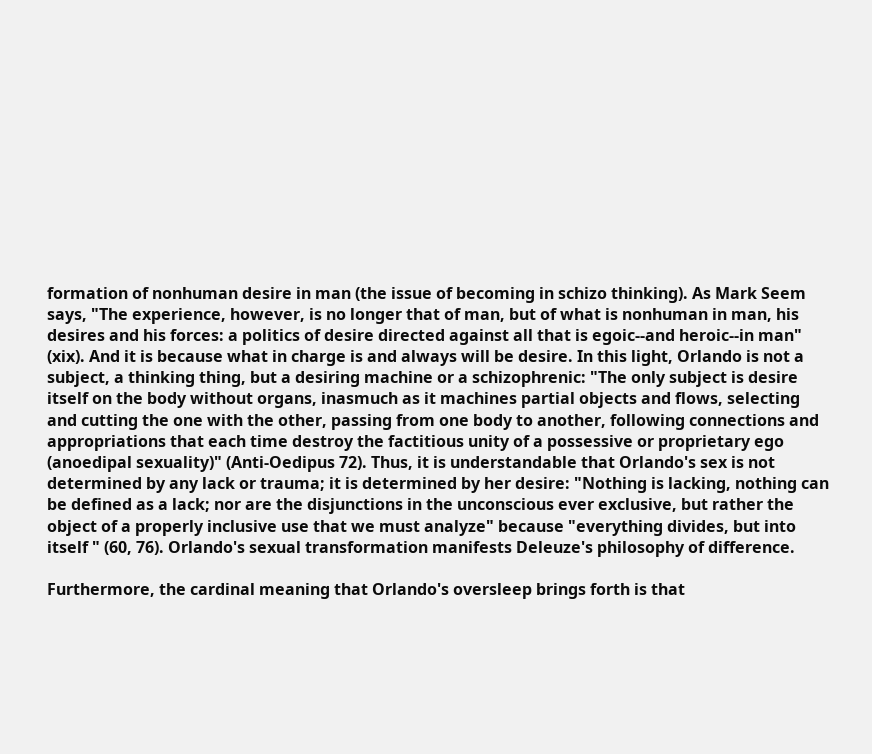formation of nonhuman desire in man (the issue of becoming in schizo thinking). As Mark Seem says, "The experience, however, is no longer that of man, but of what is nonhuman in man, his desires and his forces: a politics of desire directed against all that is egoic--and heroic--in man" (xix). And it is because what in charge is and always will be desire. In this light, Orlando is not a subject, a thinking thing, but a desiring machine or a schizophrenic: "The only subject is desire itself on the body without organs, inasmuch as it machines partial objects and flows, selecting and cutting the one with the other, passing from one body to another, following connections and appropriations that each time destroy the factitious unity of a possessive or proprietary ego (anoedipal sexuality)" (Anti-Oedipus 72). Thus, it is understandable that Orlando's sex is not determined by any lack or trauma; it is determined by her desire: "Nothing is lacking, nothing can be defined as a lack; nor are the disjunctions in the unconscious ever exclusive, but rather the object of a properly inclusive use that we must analyze" because "everything divides, but into itself " (60, 76). Orlando's sexual transformation manifests Deleuze's philosophy of difference.

Furthermore, the cardinal meaning that Orlando's oversleep brings forth is that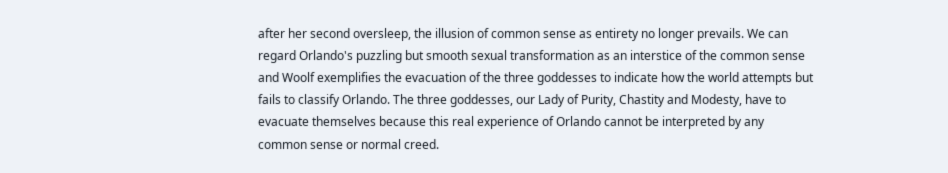after her second oversleep, the illusion of common sense as entirety no longer prevails. We can regard Orlando's puzzling but smooth sexual transformation as an interstice of the common sense and Woolf exemplifies the evacuation of the three goddesses to indicate how the world attempts but fails to classify Orlando. The three goddesses, our Lady of Purity, Chastity and Modesty, have to evacuate themselves because this real experience of Orlando cannot be interpreted by any common sense or normal creed.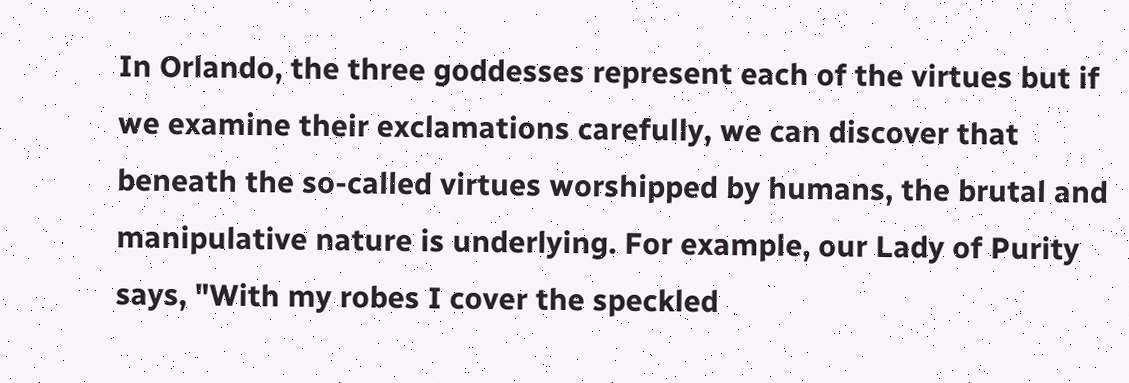In Orlando, the three goddesses represent each of the virtues but if we examine their exclamations carefully, we can discover that beneath the so-called virtues worshipped by humans, the brutal and manipulative nature is underlying. For example, our Lady of Purity says, "With my robes I cover the speckled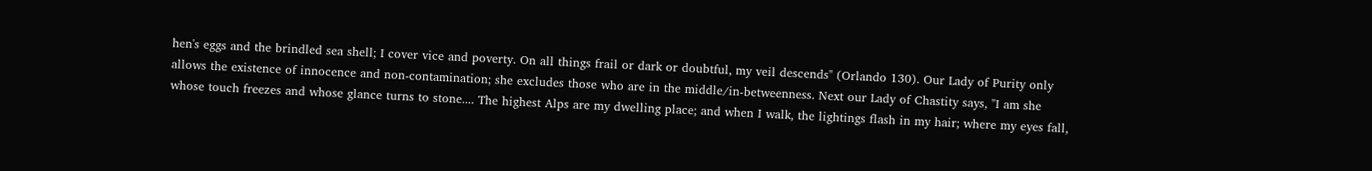hen's eggs and the brindled sea shell; I cover vice and poverty. On all things frail or dark or doubtful, my veil descends" (Orlando 130). Our Lady of Purity only allows the existence of innocence and non-contamination; she excludes those who are in the middle/in-betweenness. Next our Lady of Chastity says, "I am she whose touch freezes and whose glance turns to stone.... The highest Alps are my dwelling place; and when I walk, the lightings flash in my hair; where my eyes fall,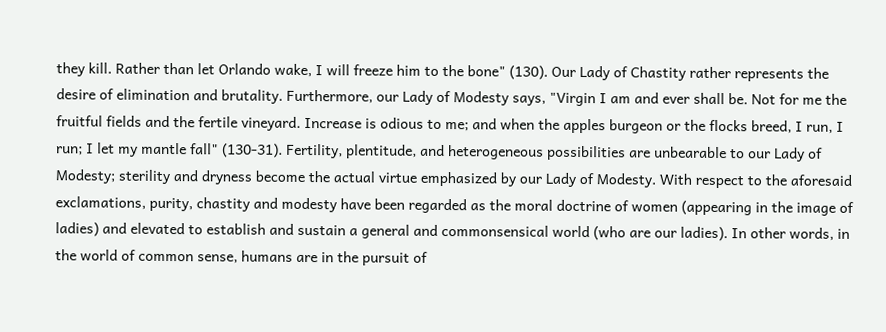they kill. Rather than let Orlando wake, I will freeze him to the bone" (130). Our Lady of Chastity rather represents the desire of elimination and brutality. Furthermore, our Lady of Modesty says, "Virgin I am and ever shall be. Not for me the fruitful fields and the fertile vineyard. Increase is odious to me; and when the apples burgeon or the flocks breed, I run, I run; I let my mantle fall" (130-31). Fertility, plentitude, and heterogeneous possibilities are unbearable to our Lady of Modesty; sterility and dryness become the actual virtue emphasized by our Lady of Modesty. With respect to the aforesaid exclamations, purity, chastity and modesty have been regarded as the moral doctrine of women (appearing in the image of ladies) and elevated to establish and sustain a general and commonsensical world (who are our ladies). In other words, in the world of common sense, humans are in the pursuit of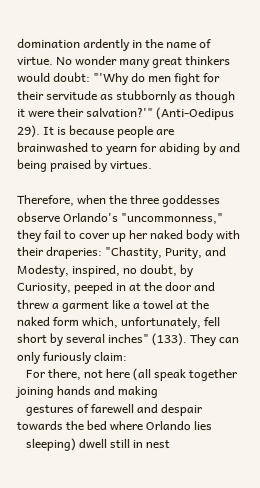domination ardently in the name of virtue. No wonder many great thinkers would doubt: "'Why do men fight for their servitude as stubbornly as though it were their salvation?'" (Anti-Oedipus 29). It is because people are brainwashed to yearn for abiding by and being praised by virtues.

Therefore, when the three goddesses observe Orlando's "uncommonness," they fail to cover up her naked body with their draperies: "Chastity, Purity, and Modesty, inspired, no doubt, by Curiosity, peeped in at the door and threw a garment like a towel at the naked form which, unfortunately, fell short by several inches" (133). They can only furiously claim:
   For there, not here (all speak together joining hands and making
   gestures of farewell and despair towards the bed where Orlando lies
   sleeping) dwell still in nest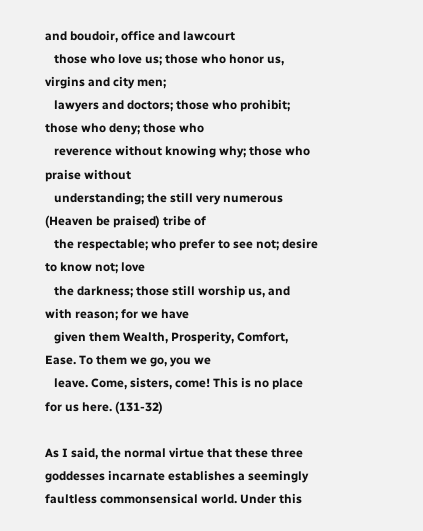and boudoir, office and lawcourt
   those who love us; those who honor us, virgins and city men;
   lawyers and doctors; those who prohibit; those who deny; those who
   reverence without knowing why; those who praise without
   understanding; the still very numerous (Heaven be praised) tribe of
   the respectable; who prefer to see not; desire to know not; love
   the darkness; those still worship us, and with reason; for we have
   given them Wealth, Prosperity, Comfort, Ease. To them we go, you we
   leave. Come, sisters, come! This is no place for us here. (131-32)

As I said, the normal virtue that these three goddesses incarnate establishes a seemingly faultless commonsensical world. Under this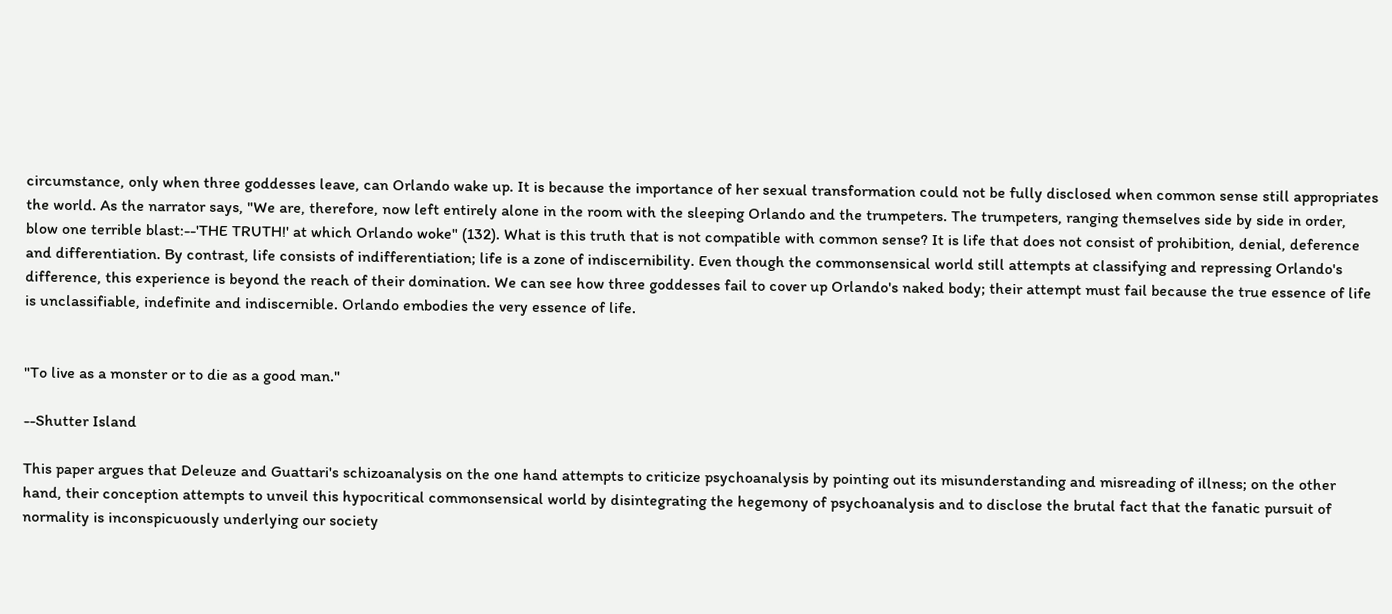circumstance, only when three goddesses leave, can Orlando wake up. It is because the importance of her sexual transformation could not be fully disclosed when common sense still appropriates the world. As the narrator says, "We are, therefore, now left entirely alone in the room with the sleeping Orlando and the trumpeters. The trumpeters, ranging themselves side by side in order, blow one terrible blast:--'THE TRUTH!' at which Orlando woke" (132). What is this truth that is not compatible with common sense? It is life that does not consist of prohibition, denial, deference and differentiation. By contrast, life consists of indifferentiation; life is a zone of indiscernibility. Even though the commonsensical world still attempts at classifying and repressing Orlando's difference, this experience is beyond the reach of their domination. We can see how three goddesses fail to cover up Orlando's naked body; their attempt must fail because the true essence of life is unclassifiable, indefinite and indiscernible. Orlando embodies the very essence of life.


"To live as a monster or to die as a good man."

--Shutter Island

This paper argues that Deleuze and Guattari's schizoanalysis on the one hand attempts to criticize psychoanalysis by pointing out its misunderstanding and misreading of illness; on the other hand, their conception attempts to unveil this hypocritical commonsensical world by disintegrating the hegemony of psychoanalysis and to disclose the brutal fact that the fanatic pursuit of normality is inconspicuously underlying our society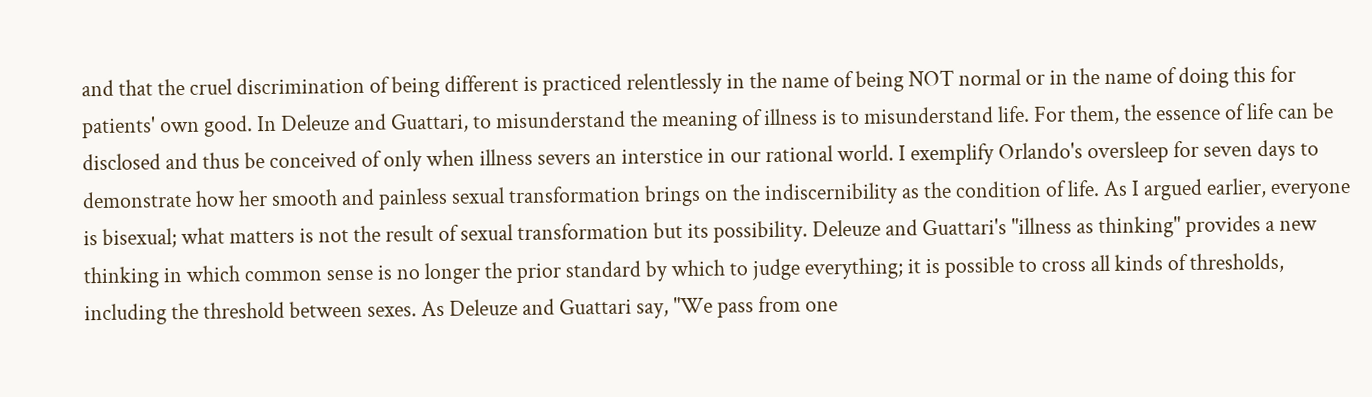and that the cruel discrimination of being different is practiced relentlessly in the name of being NOT normal or in the name of doing this for patients' own good. In Deleuze and Guattari, to misunderstand the meaning of illness is to misunderstand life. For them, the essence of life can be disclosed and thus be conceived of only when illness severs an interstice in our rational world. I exemplify Orlando's oversleep for seven days to demonstrate how her smooth and painless sexual transformation brings on the indiscernibility as the condition of life. As I argued earlier, everyone is bisexual; what matters is not the result of sexual transformation but its possibility. Deleuze and Guattari's "illness as thinking" provides a new thinking in which common sense is no longer the prior standard by which to judge everything; it is possible to cross all kinds of thresholds, including the threshold between sexes. As Deleuze and Guattari say, "We pass from one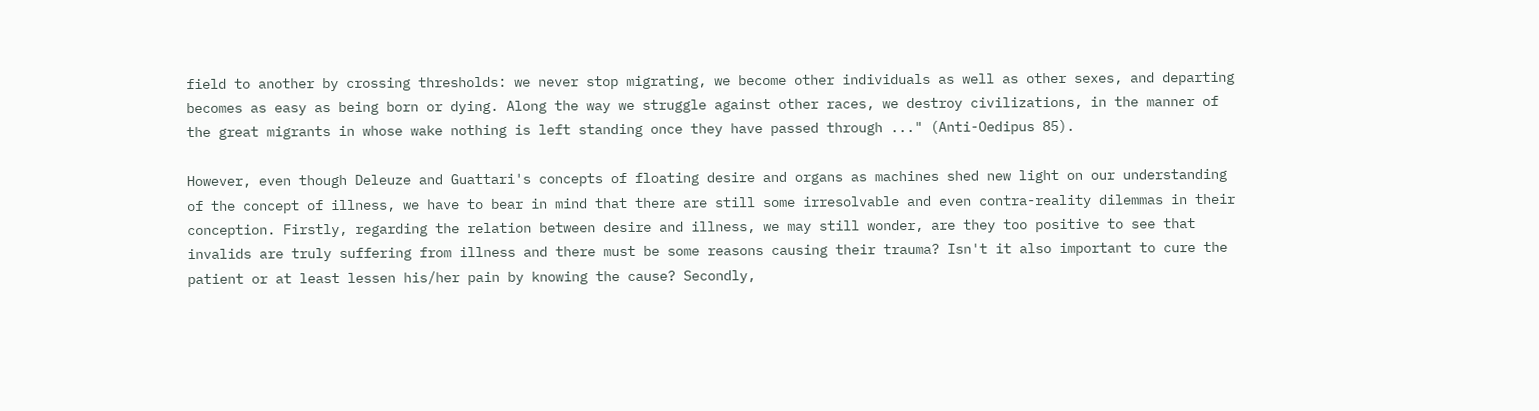field to another by crossing thresholds: we never stop migrating, we become other individuals as well as other sexes, and departing becomes as easy as being born or dying. Along the way we struggle against other races, we destroy civilizations, in the manner of the great migrants in whose wake nothing is left standing once they have passed through ..." (Anti-Oedipus 85).

However, even though Deleuze and Guattari's concepts of floating desire and organs as machines shed new light on our understanding of the concept of illness, we have to bear in mind that there are still some irresolvable and even contra-reality dilemmas in their conception. Firstly, regarding the relation between desire and illness, we may still wonder, are they too positive to see that invalids are truly suffering from illness and there must be some reasons causing their trauma? Isn't it also important to cure the patient or at least lessen his/her pain by knowing the cause? Secondly,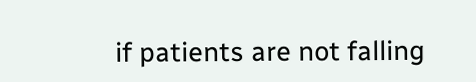if patients are not falling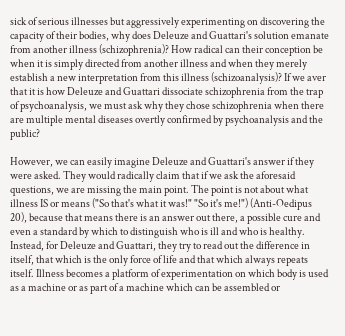sick of serious illnesses but aggressively experimenting on discovering the capacity of their bodies, why does Deleuze and Guattari's solution emanate from another illness (schizophrenia)? How radical can their conception be when it is simply directed from another illness and when they merely establish a new interpretation from this illness (schizoanalysis)? If we aver that it is how Deleuze and Guattari dissociate schizophrenia from the trap of psychoanalysis, we must ask why they chose schizophrenia when there are multiple mental diseases overtly confirmed by psychoanalysis and the public?

However, we can easily imagine Deleuze and Guattari's answer if they were asked. They would radically claim that if we ask the aforesaid questions, we are missing the main point. The point is not about what illness IS or means ("So that's what it was!" "So it's me!") (Anti-Oedipus 20), because that means there is an answer out there, a possible cure and even a standard by which to distinguish who is ill and who is healthy. Instead, for Deleuze and Guattari, they try to read out the difference in itself, that which is the only force of life and that which always repeats itself. Illness becomes a platform of experimentation on which body is used as a machine or as part of a machine which can be assembled or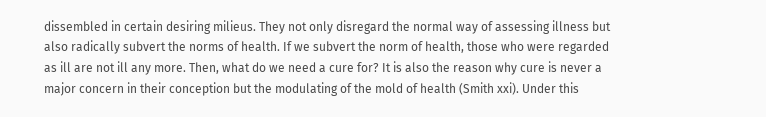dissembled in certain desiring milieus. They not only disregard the normal way of assessing illness but also radically subvert the norms of health. If we subvert the norm of health, those who were regarded as ill are not ill any more. Then, what do we need a cure for? It is also the reason why cure is never a major concern in their conception but the modulating of the mold of health (Smith xxi). Under this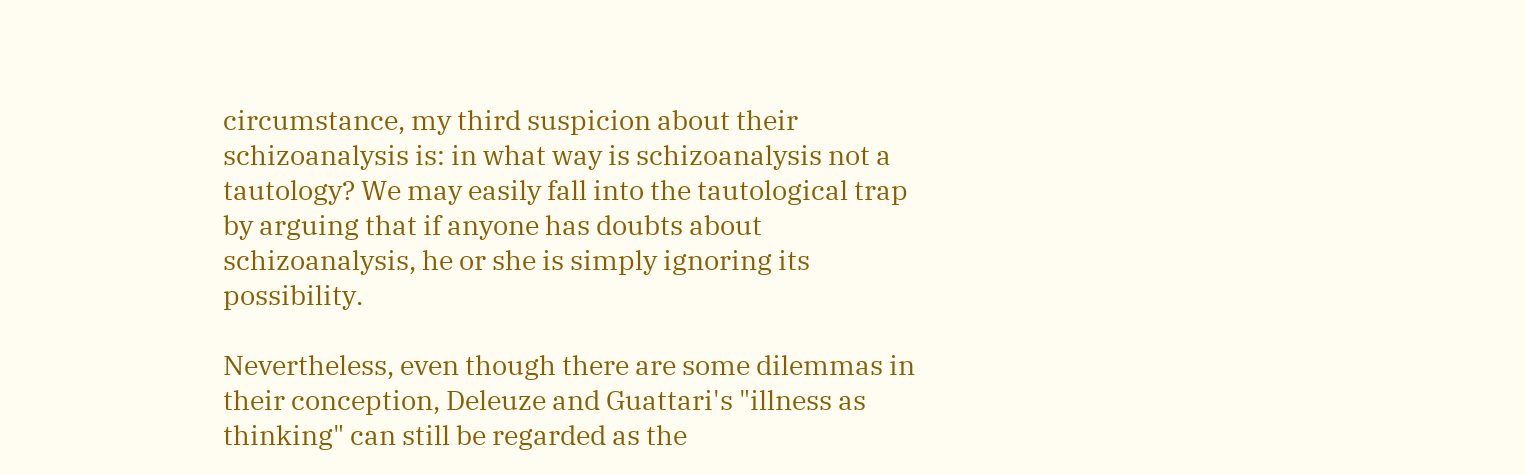circumstance, my third suspicion about their schizoanalysis is: in what way is schizoanalysis not a tautology? We may easily fall into the tautological trap by arguing that if anyone has doubts about schizoanalysis, he or she is simply ignoring its possibility.

Nevertheless, even though there are some dilemmas in their conception, Deleuze and Guattari's "illness as thinking" can still be regarded as the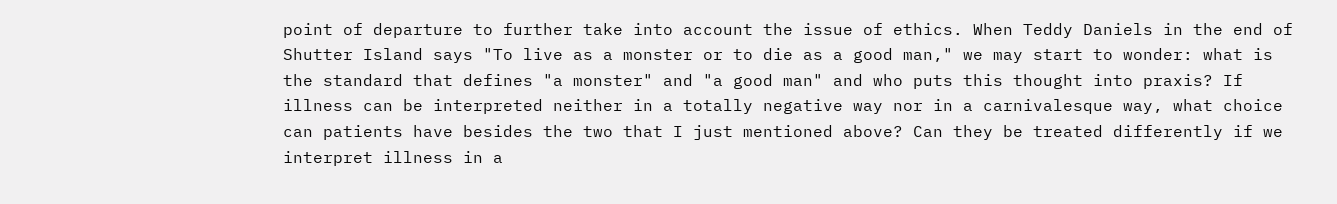point of departure to further take into account the issue of ethics. When Teddy Daniels in the end of Shutter Island says "To live as a monster or to die as a good man," we may start to wonder: what is the standard that defines "a monster" and "a good man" and who puts this thought into praxis? If illness can be interpreted neither in a totally negative way nor in a carnivalesque way, what choice can patients have besides the two that I just mentioned above? Can they be treated differently if we interpret illness in a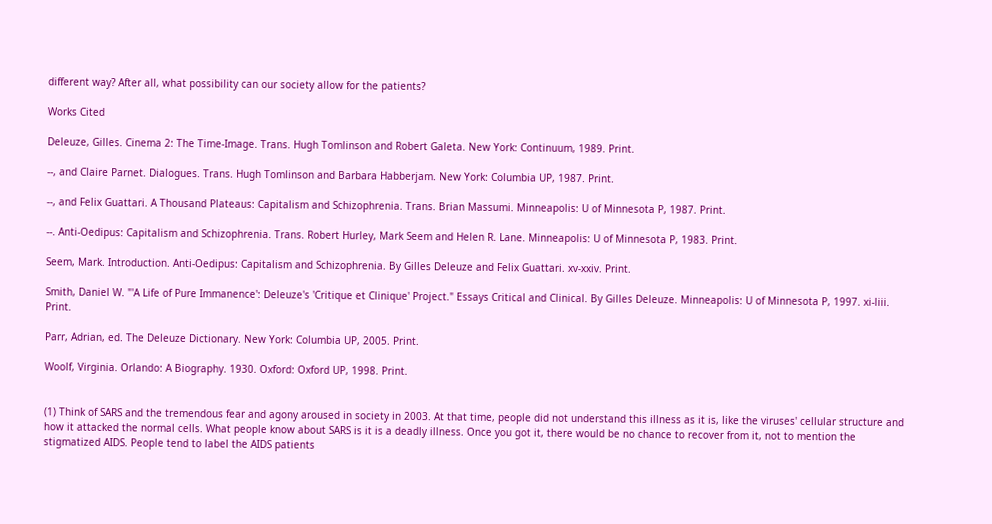different way? After all, what possibility can our society allow for the patients?

Works Cited

Deleuze, Gilles. Cinema 2: The Time-Image. Trans. Hugh Tomlinson and Robert Galeta. New York: Continuum, 1989. Print.

--, and Claire Parnet. Dialogues. Trans. Hugh Tomlinson and Barbara Habberjam. New York: Columbia UP, 1987. Print.

--, and Felix Guattari. A Thousand Plateaus: Capitalism and Schizophrenia. Trans. Brian Massumi. Minneapolis: U of Minnesota P, 1987. Print.

--. Anti-Oedipus: Capitalism and Schizophrenia. Trans. Robert Hurley, Mark Seem and Helen R. Lane. Minneapolis: U of Minnesota P, 1983. Print.

Seem, Mark. Introduction. Anti-Oedipus: Capitalism and Schizophrenia. By Gilles Deleuze and Felix Guattari. xv-xxiv. Print.

Smith, Daniel W. "'A Life of Pure Immanence': Deleuze's 'Critique et Clinique' Project." Essays Critical and Clinical. By Gilles Deleuze. Minneapolis: U of Minnesota P, 1997. xi-liii. Print.

Parr, Adrian, ed. The Deleuze Dictionary. New York: Columbia UP, 2005. Print.

Woolf, Virginia. Orlando: A Biography. 1930. Oxford: Oxford UP, 1998. Print.


(1) Think of SARS and the tremendous fear and agony aroused in society in 2003. At that time, people did not understand this illness as it is, like the viruses' cellular structure and how it attacked the normal cells. What people know about SARS is it is a deadly illness. Once you got it, there would be no chance to recover from it, not to mention the stigmatized AIDS. People tend to label the AIDS patients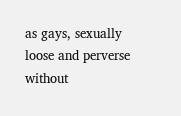as gays, sexually loose and perverse without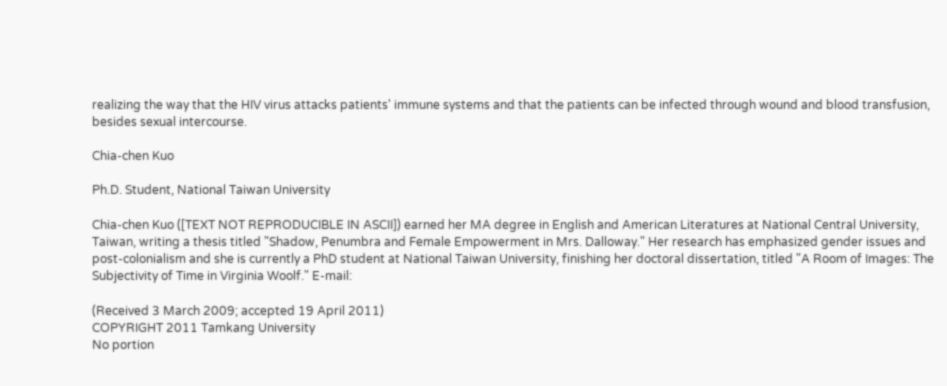realizing the way that the HIV virus attacks patients' immune systems and that the patients can be infected through wound and blood transfusion, besides sexual intercourse.

Chia-chen Kuo

Ph.D. Student, National Taiwan University

Chia-chen Kuo ([TEXT NOT REPRODUCIBLE IN ASCII]) earned her MA degree in English and American Literatures at National Central University, Taiwan, writing a thesis titled "Shadow, Penumbra and Female Empowerment in Mrs. Dalloway." Her research has emphasized gender issues and post-colonialism and she is currently a PhD student at National Taiwan University, finishing her doctoral dissertation, titled "A Room of Images: The Subjectivity of Time in Virginia Woolf." E-mail:

(Received 3 March 2009; accepted 19 April 2011)
COPYRIGHT 2011 Tamkang University
No portion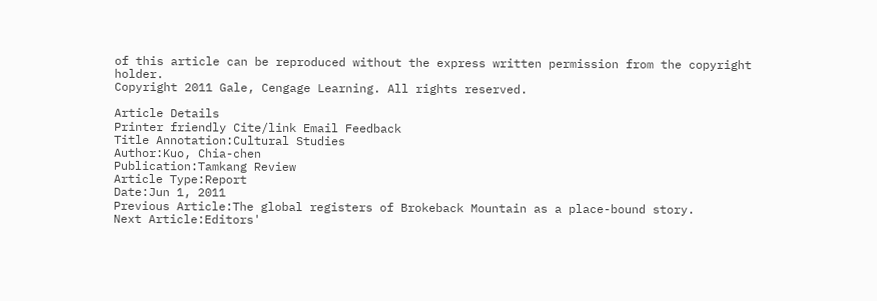of this article can be reproduced without the express written permission from the copyright holder.
Copyright 2011 Gale, Cengage Learning. All rights reserved.

Article Details
Printer friendly Cite/link Email Feedback
Title Annotation:Cultural Studies
Author:Kuo, Chia-chen
Publication:Tamkang Review
Article Type:Report
Date:Jun 1, 2011
Previous Article:The global registers of Brokeback Mountain as a place-bound story.
Next Article:Editors'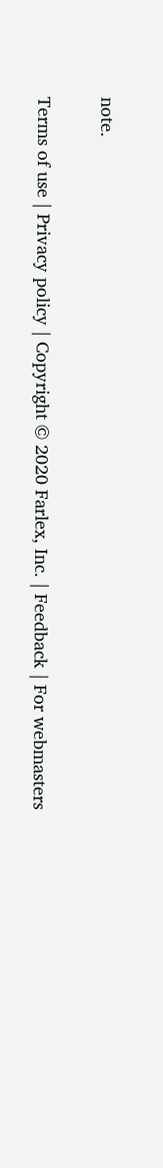note.

Terms of use | Privacy policy | Copyright © 2020 Farlex, Inc. | Feedback | For webmasters